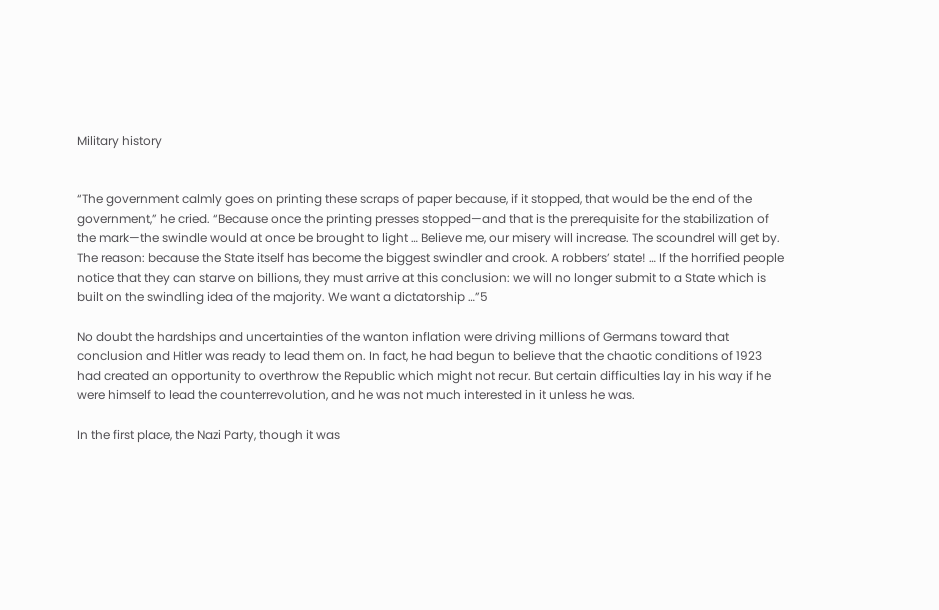Military history


“The government calmly goes on printing these scraps of paper because, if it stopped, that would be the end of the government,” he cried. “Because once the printing presses stopped—and that is the prerequisite for the stabilization of the mark—the swindle would at once be brought to light … Believe me, our misery will increase. The scoundrel will get by. The reason: because the State itself has become the biggest swindler and crook. A robbers’ state! … If the horrified people notice that they can starve on billions, they must arrive at this conclusion: we will no longer submit to a State which is built on the swindling idea of the majority. We want a dictatorship …”5

No doubt the hardships and uncertainties of the wanton inflation were driving millions of Germans toward that conclusion and Hitler was ready to lead them on. In fact, he had begun to believe that the chaotic conditions of 1923 had created an opportunity to overthrow the Republic which might not recur. But certain difficulties lay in his way if he were himself to lead the counterrevolution, and he was not much interested in it unless he was.

In the first place, the Nazi Party, though it was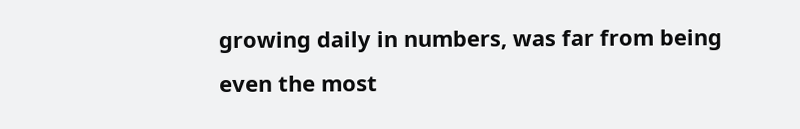growing daily in numbers, was far from being even the most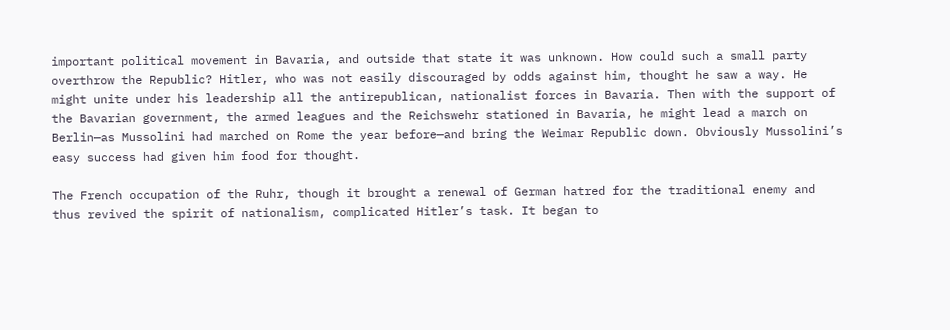important political movement in Bavaria, and outside that state it was unknown. How could such a small party overthrow the Republic? Hitler, who was not easily discouraged by odds against him, thought he saw a way. He might unite under his leadership all the antirepublican, nationalist forces in Bavaria. Then with the support of the Bavarian government, the armed leagues and the Reichswehr stationed in Bavaria, he might lead a march on Berlin—as Mussolini had marched on Rome the year before—and bring the Weimar Republic down. Obviously Mussolini’s easy success had given him food for thought.

The French occupation of the Ruhr, though it brought a renewal of German hatred for the traditional enemy and thus revived the spirit of nationalism, complicated Hitler’s task. It began to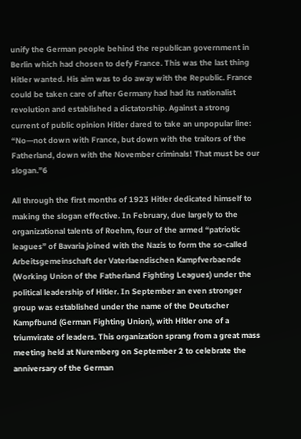unify the German people behind the republican government in Berlin which had chosen to defy France. This was the last thing Hitler wanted. His aim was to do away with the Republic. France could be taken care of after Germany had had its nationalist revolution and established a dictatorship. Against a strong current of public opinion Hitler dared to take an unpopular line: “No—not down with France, but down with the traitors of the Fatherland, down with the November criminals! That must be our slogan.”6

All through the first months of 1923 Hitler dedicated himself to making the slogan effective. In February, due largely to the organizational talents of Roehm, four of the armed “patriotic leagues” of Bavaria joined with the Nazis to form the so-called Arbeitsgemeinschaft der Vaterlaendischen Kampfverbaende (Working Union of the Fatherland Fighting Leagues) under the political leadership of Hitler. In September an even stronger group was established under the name of the Deutscher Kampfbund (German Fighting Union), with Hitler one of a triumvirate of leaders. This organization sprang from a great mass meeting held at Nuremberg on September 2 to celebrate the anniversary of the German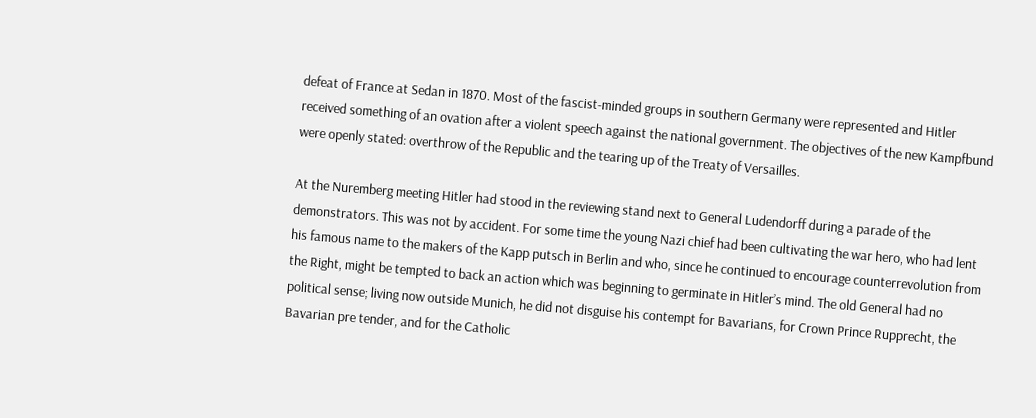defeat of France at Sedan in 1870. Most of the fascist-minded groups in southern Germany were represented and Hitler received something of an ovation after a violent speech against the national government. The objectives of the new Kampfbund were openly stated: overthrow of the Republic and the tearing up of the Treaty of Versailles.

At the Nuremberg meeting Hitler had stood in the reviewing stand next to General Ludendorff during a parade of the demonstrators. This was not by accident. For some time the young Nazi chief had been cultivating the war hero, who had lent his famous name to the makers of the Kapp putsch in Berlin and who, since he continued to encourage counterrevolution from the Right, might be tempted to back an action which was beginning to germinate in Hitler’s mind. The old General had no political sense; living now outside Munich, he did not disguise his contempt for Bavarians, for Crown Prince Rupprecht, the Bavarian pre tender, and for the Catholic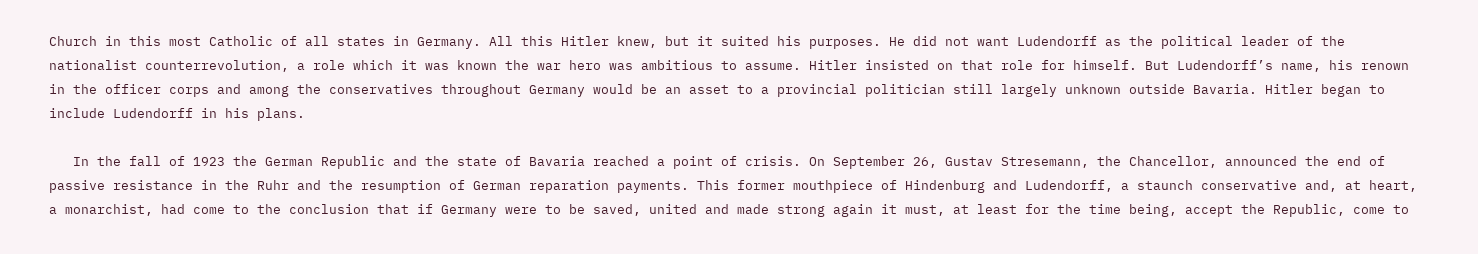Church in this most Catholic of all states in Germany. All this Hitler knew, but it suited his purposes. He did not want Ludendorff as the political leader of the nationalist counterrevolution, a role which it was known the war hero was ambitious to assume. Hitler insisted on that role for himself. But Ludendorff’s name, his renown in the officer corps and among the conservatives throughout Germany would be an asset to a provincial politician still largely unknown outside Bavaria. Hitler began to include Ludendorff in his plans.

   In the fall of 1923 the German Republic and the state of Bavaria reached a point of crisis. On September 26, Gustav Stresemann, the Chancellor, announced the end of passive resistance in the Ruhr and the resumption of German reparation payments. This former mouthpiece of Hindenburg and Ludendorff, a staunch conservative and, at heart, a monarchist, had come to the conclusion that if Germany were to be saved, united and made strong again it must, at least for the time being, accept the Republic, come to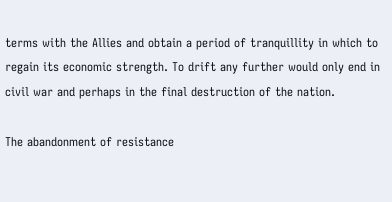terms with the Allies and obtain a period of tranquillity in which to regain its economic strength. To drift any further would only end in civil war and perhaps in the final destruction of the nation.

The abandonment of resistance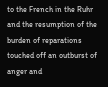to the French in the Ruhr and the resumption of the burden of reparations touched off an outburst of anger and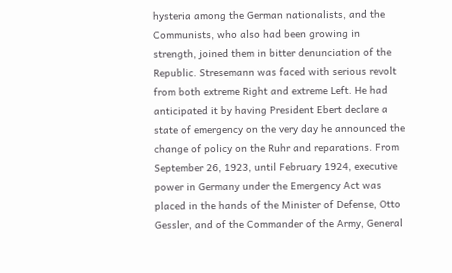hysteria among the German nationalists, and the Communists, who also had been growing in strength, joined them in bitter denunciation of the Republic. Stresemann was faced with serious revolt from both extreme Right and extreme Left. He had anticipated it by having President Ebert declare a state of emergency on the very day he announced the change of policy on the Ruhr and reparations. From September 26, 1923, until February 1924, executive power in Germany under the Emergency Act was placed in the hands of the Minister of Defense, Otto Gessler, and of the Commander of the Army, General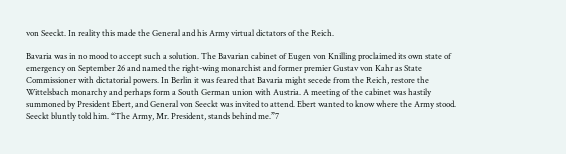von Seeckt. In reality this made the General and his Army virtual dictators of the Reich.

Bavaria was in no mood to accept such a solution. The Bavarian cabinet of Eugen von Knilling proclaimed its own state of emergency on September 26 and named the right-wing monarchist and former premier Gustav von Kahr as State Commissioner with dictatorial powers. In Berlin it was feared that Bavaria might secede from the Reich, restore the Wittelsbach monarchy and perhaps form a South German union with Austria. A meeting of the cabinet was hastily summoned by President Ebert, and General von Seeckt was invited to attend. Ebert wanted to know where the Army stood. Seeckt bluntly told him. “The Army, Mr. President, stands behind me.”7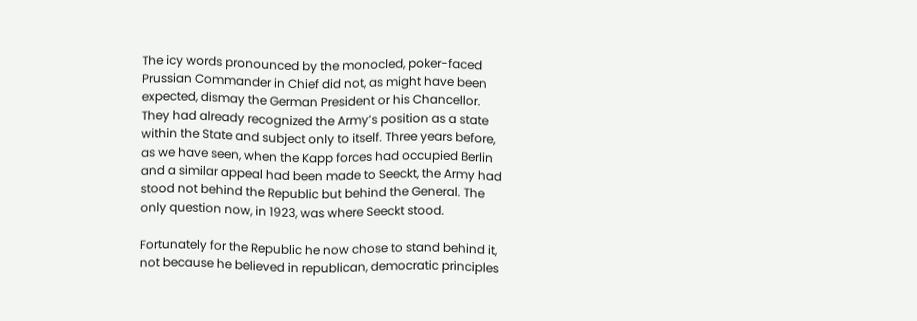The icy words pronounced by the monocled, poker-faced Prussian Commander in Chief did not, as might have been expected, dismay the German President or his Chancellor. They had already recognized the Army’s position as a state within the State and subject only to itself. Three years before, as we have seen, when the Kapp forces had occupied Berlin and a similar appeal had been made to Seeckt, the Army had stood not behind the Republic but behind the General. The only question now, in 1923, was where Seeckt stood.

Fortunately for the Republic he now chose to stand behind it, not because he believed in republican, democratic principles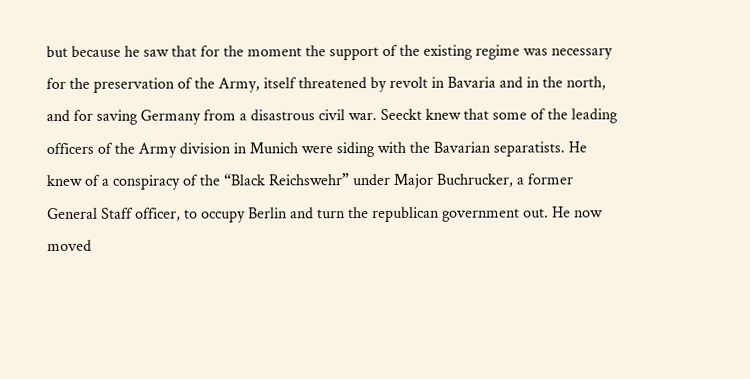but because he saw that for the moment the support of the existing regime was necessary for the preservation of the Army, itself threatened by revolt in Bavaria and in the north, and for saving Germany from a disastrous civil war. Seeckt knew that some of the leading officers of the Army division in Munich were siding with the Bavarian separatists. He knew of a conspiracy of the “Black Reichswehr” under Major Buchrucker, a former General Staff officer, to occupy Berlin and turn the republican government out. He now moved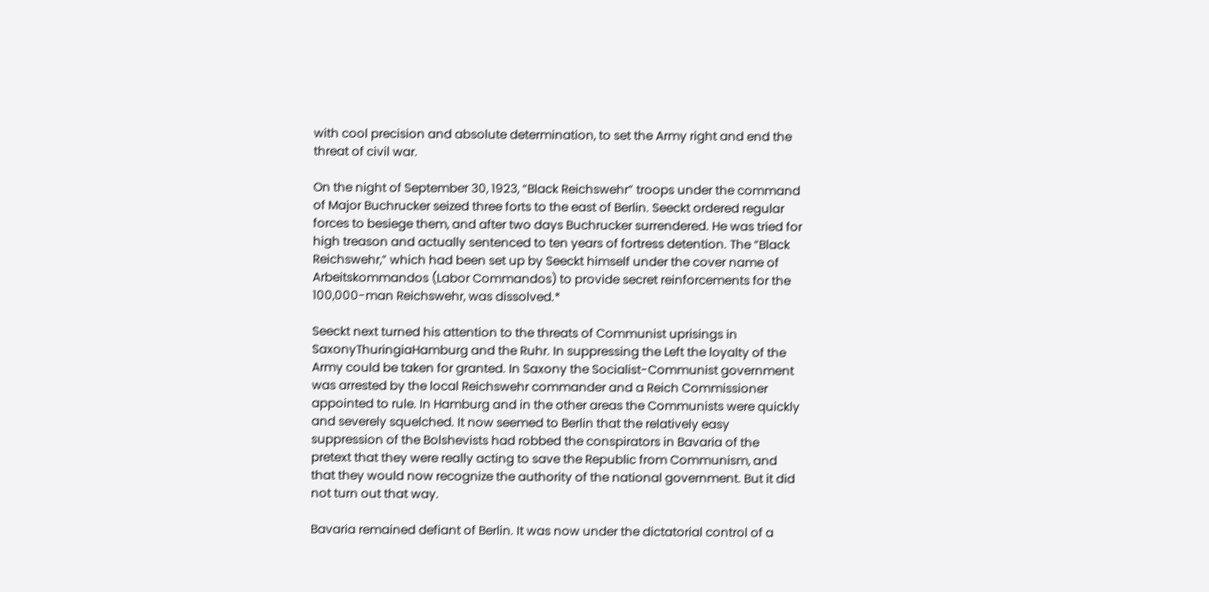with cool precision and absolute determination, to set the Army right and end the threat of civil war.

On the night of September 30, 1923, “Black Reichswehr” troops under the command of Major Buchrucker seized three forts to the east of Berlin. Seeckt ordered regular forces to besiege them, and after two days Buchrucker surrendered. He was tried for high treason and actually sentenced to ten years of fortress detention. The “Black Reichswehr,” which had been set up by Seeckt himself under the cover name of Arbeitskommandos (Labor Commandos) to provide secret reinforcements for the 100,000-man Reichswehr, was dissolved.*

Seeckt next turned his attention to the threats of Communist uprisings in SaxonyThuringiaHamburg and the Ruhr. In suppressing the Left the loyalty of the Army could be taken for granted. In Saxony the Socialist-Communist government was arrested by the local Reichswehr commander and a Reich Commissioner appointed to rule. In Hamburg and in the other areas the Communists were quickly and severely squelched. It now seemed to Berlin that the relatively easy suppression of the Bolshevists had robbed the conspirators in Bavaria of the pretext that they were really acting to save the Republic from Communism, and that they would now recognize the authority of the national government. But it did not turn out that way.

Bavaria remained defiant of Berlin. It was now under the dictatorial control of a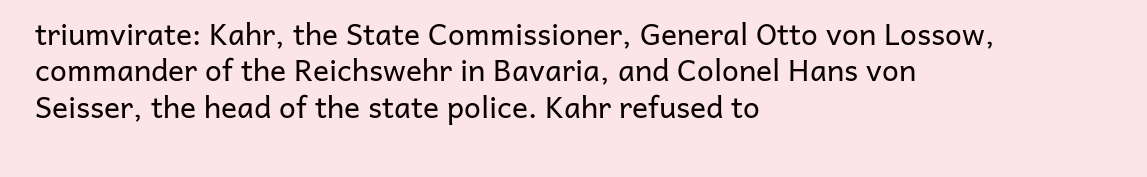triumvirate: Kahr, the State Commissioner, General Otto von Lossow, commander of the Reichswehr in Bavaria, and Colonel Hans von Seisser, the head of the state police. Kahr refused to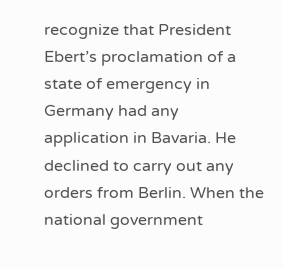recognize that President Ebert’s proclamation of a state of emergency in Germany had any application in Bavaria. He declined to carry out any orders from Berlin. When the national government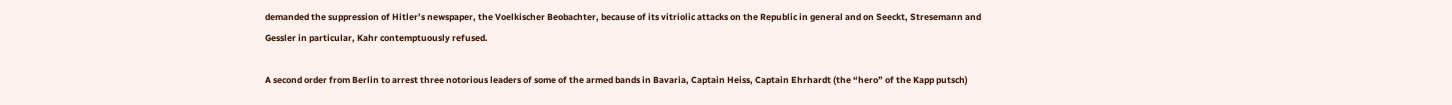demanded the suppression of Hitler’s newspaper, the Voelkischer Beobachter, because of its vitriolic attacks on the Republic in general and on Seeckt, Stresemann and Gessler in particular, Kahr contemptuously refused.

A second order from Berlin to arrest three notorious leaders of some of the armed bands in Bavaria, Captain Heiss, Captain Ehrhardt (the “hero” of the Kapp putsch)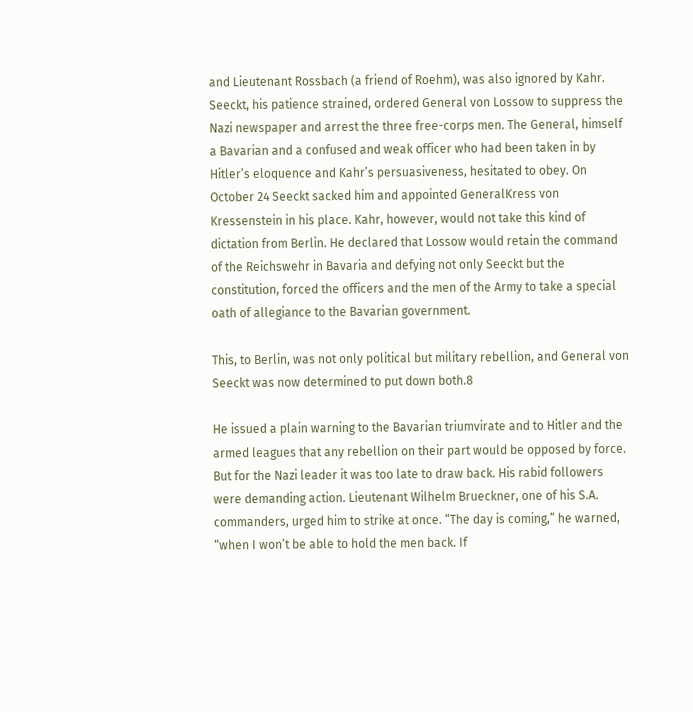and Lieutenant Rossbach (a friend of Roehm), was also ignored by Kahr. Seeckt, his patience strained, ordered General von Lossow to suppress the Nazi newspaper and arrest the three free-corps men. The General, himself a Bavarian and a confused and weak officer who had been taken in by Hitler’s eloquence and Kahr’s persuasiveness, hesitated to obey. On October 24 Seeckt sacked him and appointed GeneralKress von Kressenstein in his place. Kahr, however, would not take this kind of dictation from Berlin. He declared that Lossow would retain the command of the Reichswehr in Bavaria and defying not only Seeckt but the constitution, forced the officers and the men of the Army to take a special oath of allegiance to the Bavarian government.

This, to Berlin, was not only political but military rebellion, and General von Seeckt was now determined to put down both.8

He issued a plain warning to the Bavarian triumvirate and to Hitler and the armed leagues that any rebellion on their part would be opposed by force. But for the Nazi leader it was too late to draw back. His rabid followers were demanding action. Lieutenant Wilhelm Brueckner, one of his S.A. commanders, urged him to strike at once. “The day is coming,” he warned, “when I won’t be able to hold the men back. If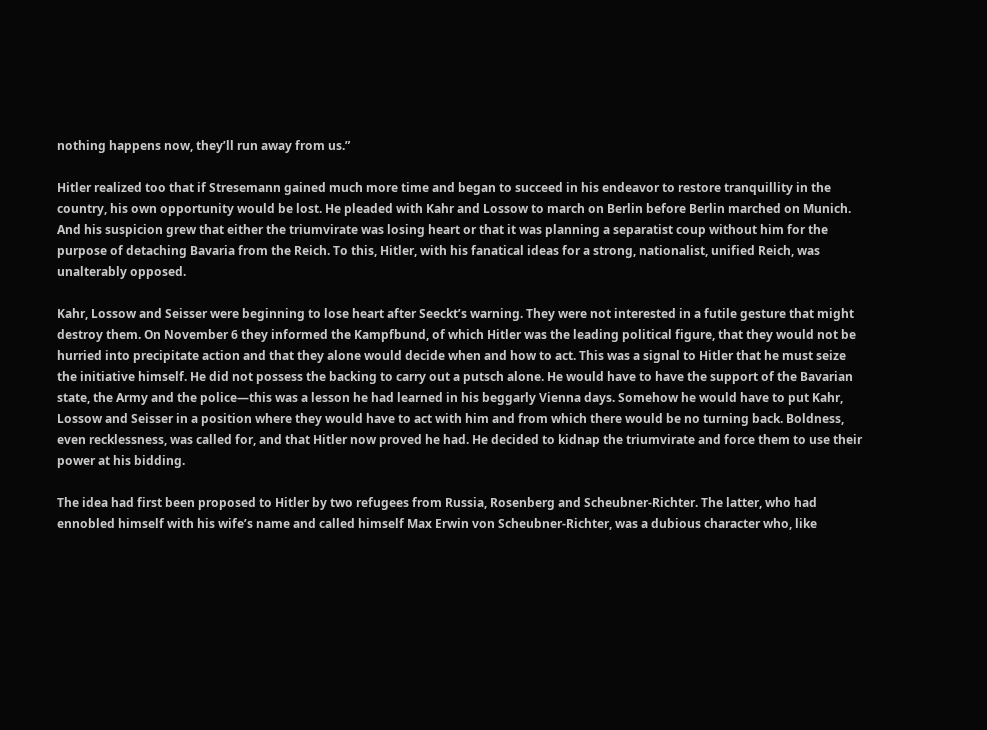nothing happens now, they’ll run away from us.”

Hitler realized too that if Stresemann gained much more time and began to succeed in his endeavor to restore tranquillity in the country, his own opportunity would be lost. He pleaded with Kahr and Lossow to march on Berlin before Berlin marched on Munich. And his suspicion grew that either the triumvirate was losing heart or that it was planning a separatist coup without him for the purpose of detaching Bavaria from the Reich. To this, Hitler, with his fanatical ideas for a strong, nationalist, unified Reich, was unalterably opposed.

Kahr, Lossow and Seisser were beginning to lose heart after Seeckt’s warning. They were not interested in a futile gesture that might destroy them. On November 6 they informed the Kampfbund, of which Hitler was the leading political figure, that they would not be hurried into precipitate action and that they alone would decide when and how to act. This was a signal to Hitler that he must seize the initiative himself. He did not possess the backing to carry out a putsch alone. He would have to have the support of the Bavarian state, the Army and the police—this was a lesson he had learned in his beggarly Vienna days. Somehow he would have to put Kahr, Lossow and Seisser in a position where they would have to act with him and from which there would be no turning back. Boldness, even recklessness, was called for, and that Hitler now proved he had. He decided to kidnap the triumvirate and force them to use their power at his bidding.

The idea had first been proposed to Hitler by two refugees from Russia, Rosenberg and Scheubner-Richter. The latter, who had ennobled himself with his wife’s name and called himself Max Erwin von Scheubner-Richter, was a dubious character who, like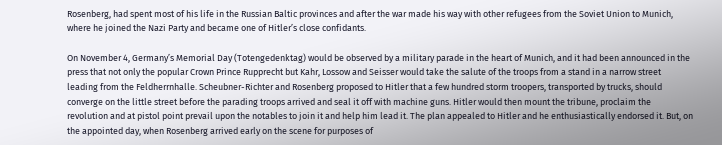Rosenberg, had spent most of his life in the Russian Baltic provinces and after the war made his way with other refugees from the Soviet Union to Munich, where he joined the Nazi Party and became one of Hitler’s close confidants.

On November 4, Germany’s Memorial Day (Totengedenktag) would be observed by a military parade in the heart of Munich, and it had been announced in the press that not only the popular Crown Prince Rupprecht but Kahr, Lossow and Seisser would take the salute of the troops from a stand in a narrow street leading from the Feldherrnhalle. Scheubner-Richter and Rosenberg proposed to Hitler that a few hundred storm troopers, transported by trucks, should converge on the little street before the parading troops arrived and seal it off with machine guns. Hitler would then mount the tribune, proclaim the revolution and at pistol point prevail upon the notables to join it and help him lead it. The plan appealed to Hitler and he enthusiastically endorsed it. But, on the appointed day, when Rosenberg arrived early on the scene for purposes of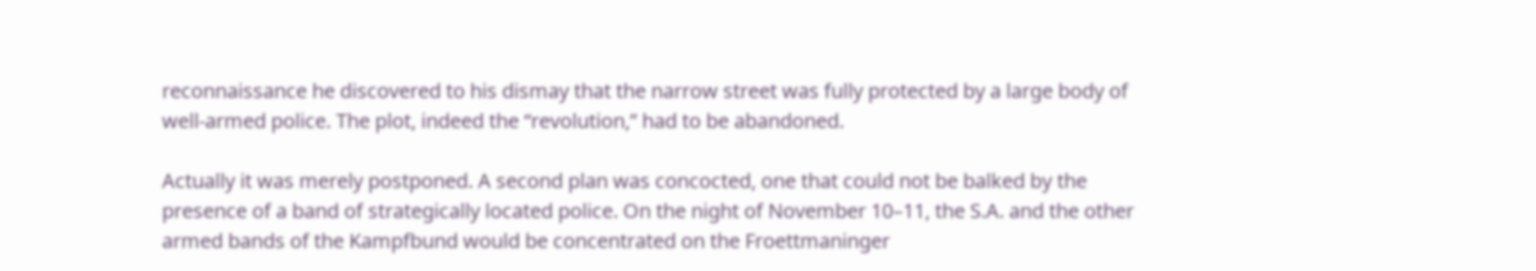reconnaissance he discovered to his dismay that the narrow street was fully protected by a large body of well-armed police. The plot, indeed the “revolution,” had to be abandoned.

Actually it was merely postponed. A second plan was concocted, one that could not be balked by the presence of a band of strategically located police. On the night of November 10–11, the S.A. and the other armed bands of the Kampfbund would be concentrated on the Froettmaninger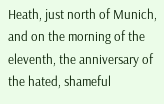Heath, just north of Munich, and on the morning of the eleventh, the anniversary of the hated, shameful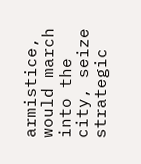armistice, would march into the city, seize strategic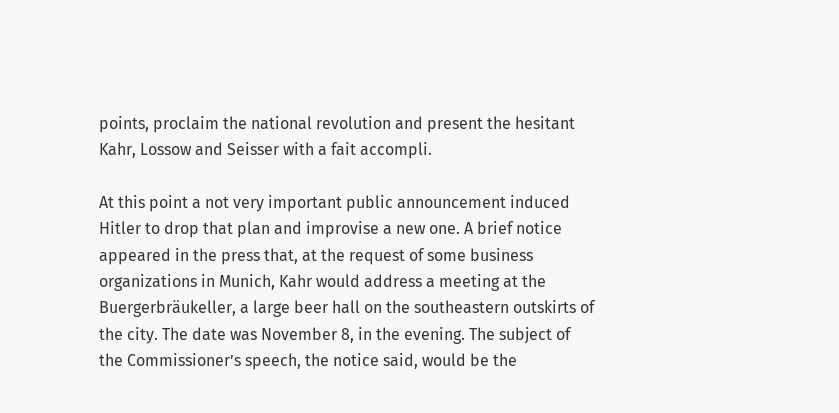points, proclaim the national revolution and present the hesitant Kahr, Lossow and Seisser with a fait accompli.

At this point a not very important public announcement induced Hitler to drop that plan and improvise a new one. A brief notice appeared in the press that, at the request of some business organizations in Munich, Kahr would address a meeting at the Buergerbräukeller, a large beer hall on the southeastern outskirts of the city. The date was November 8, in the evening. The subject of the Commissioner’s speech, the notice said, would be the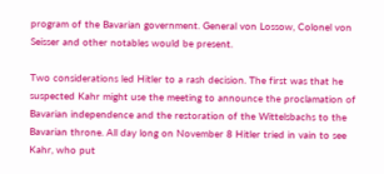program of the Bavarian government. General von Lossow, Colonel von Seisser and other notables would be present.

Two considerations led Hitler to a rash decision. The first was that he suspected Kahr might use the meeting to announce the proclamation of Bavarian independence and the restoration of the Wittelsbachs to the Bavarian throne. All day long on November 8 Hitler tried in vain to see Kahr, who put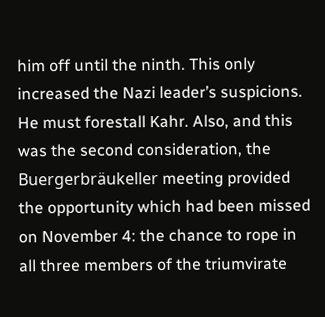him off until the ninth. This only increased the Nazi leader’s suspicions. He must forestall Kahr. Also, and this was the second consideration, the Buergerbräukeller meeting provided the opportunity which had been missed on November 4: the chance to rope in all three members of the triumvirate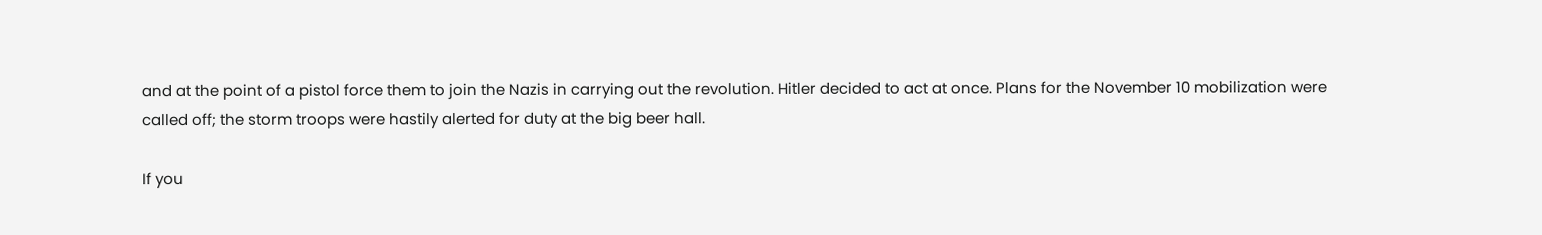and at the point of a pistol force them to join the Nazis in carrying out the revolution. Hitler decided to act at once. Plans for the November 10 mobilization were called off; the storm troops were hastily alerted for duty at the big beer hall.

If you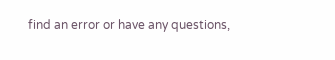find an error or have any questions,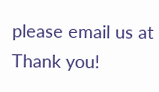please email us at Thank you!